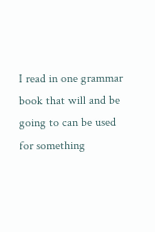I read in one grammar book that will and be going to can be used for something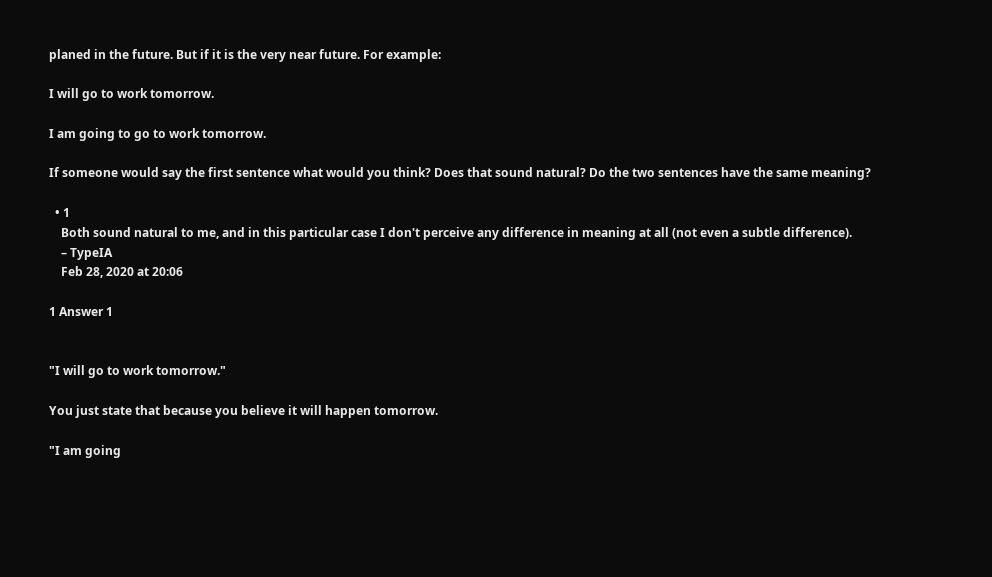planed in the future. But if it is the very near future. For example:

I will go to work tomorrow.

I am going to go to work tomorrow.

If someone would say the first sentence what would you think? Does that sound natural? Do the two sentences have the same meaning?

  • 1
    Both sound natural to me, and in this particular case I don't perceive any difference in meaning at all (not even a subtle difference).
    – TypeIA
    Feb 28, 2020 at 20:06

1 Answer 1


"I will go to work tomorrow."

You just state that because you believe it will happen tomorrow.

"I am going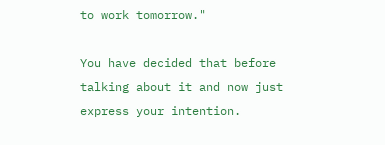to work tomorrow."

You have decided that before talking about it and now just express your intention.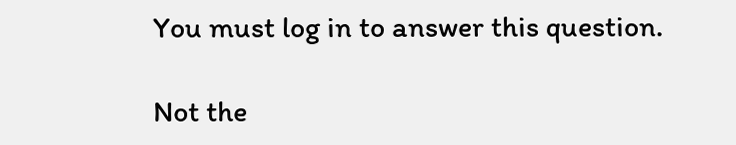You must log in to answer this question.

Not the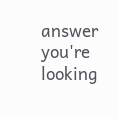answer you're looking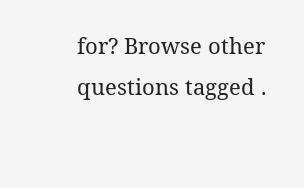for? Browse other questions tagged .